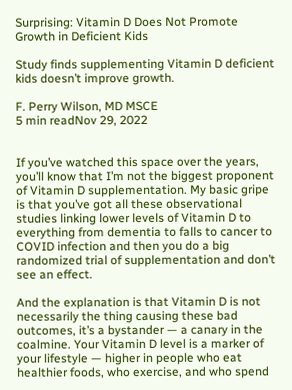Surprising: Vitamin D Does Not Promote Growth in Deficient Kids

Study finds supplementing Vitamin D deficient kids doesn’t improve growth.

F. Perry Wilson, MD MSCE
5 min readNov 29, 2022


If you’ve watched this space over the years, you’ll know that I’m not the biggest proponent of Vitamin D supplementation. My basic gripe is that you’ve got all these observational studies linking lower levels of Vitamin D to everything from dementia to falls to cancer to COVID infection and then you do a big randomized trial of supplementation and don’t see an effect.

And the explanation is that Vitamin D is not necessarily the thing causing these bad outcomes, it’s a bystander — a canary in the coalmine. Your Vitamin D level is a marker of your lifestyle — higher in people who eat healthier foods, who exercise, and who spend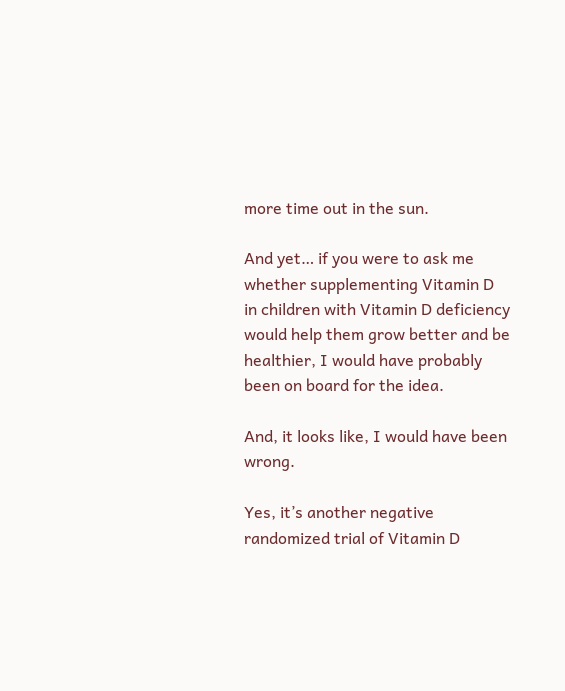more time out in the sun.

And yet… if you were to ask me whether supplementing Vitamin D in children with Vitamin D deficiency would help them grow better and be healthier, I would have probably been on board for the idea.

And, it looks like, I would have been wrong.

Yes, it’s another negative randomized trial of Vitamin D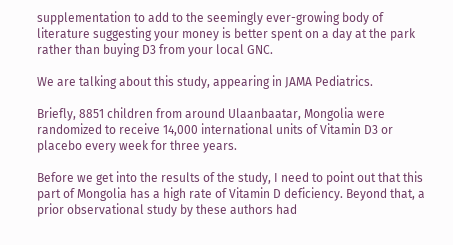supplementation to add to the seemingly ever-growing body of literature suggesting your money is better spent on a day at the park rather than buying D3 from your local GNC.

We are talking about this study, appearing in JAMA Pediatrics.

Briefly, 8851 children from around Ulaanbaatar, Mongolia were randomized to receive 14,000 international units of Vitamin D3 or placebo every week for three years.

Before we get into the results of the study, I need to point out that this part of Mongolia has a high rate of Vitamin D deficiency. Beyond that, a prior observational study by these authors had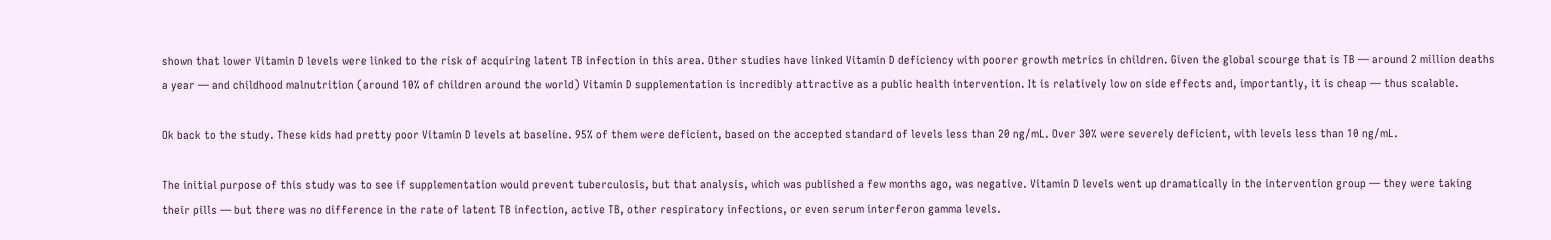shown that lower Vitamin D levels were linked to the risk of acquiring latent TB infection in this area. Other studies have linked Vitamin D deficiency with poorer growth metrics in children. Given the global scourge that is TB — around 2 million deaths a year — and childhood malnutrition (around 10% of children around the world) Vitamin D supplementation is incredibly attractive as a public health intervention. It is relatively low on side effects and, importantly, it is cheap — thus scalable.

Ok back to the study. These kids had pretty poor Vitamin D levels at baseline. 95% of them were deficient, based on the accepted standard of levels less than 20 ng/mL. Over 30% were severely deficient, with levels less than 10 ng/mL.

The initial purpose of this study was to see if supplementation would prevent tuberculosis, but that analysis, which was published a few months ago, was negative. Vitamin D levels went up dramatically in the intervention group — they were taking their pills — but there was no difference in the rate of latent TB infection, active TB, other respiratory infections, or even serum interferon gamma levels.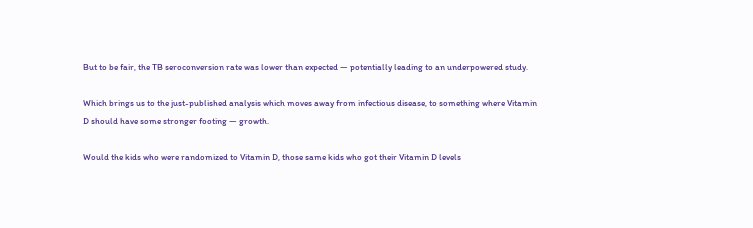But to be fair, the TB seroconversion rate was lower than expected — potentially leading to an underpowered study.

Which brings us to the just-published analysis which moves away from infectious disease, to something where Vitamin D should have some stronger footing — growth.

Would the kids who were randomized to Vitamin D, those same kids who got their Vitamin D levels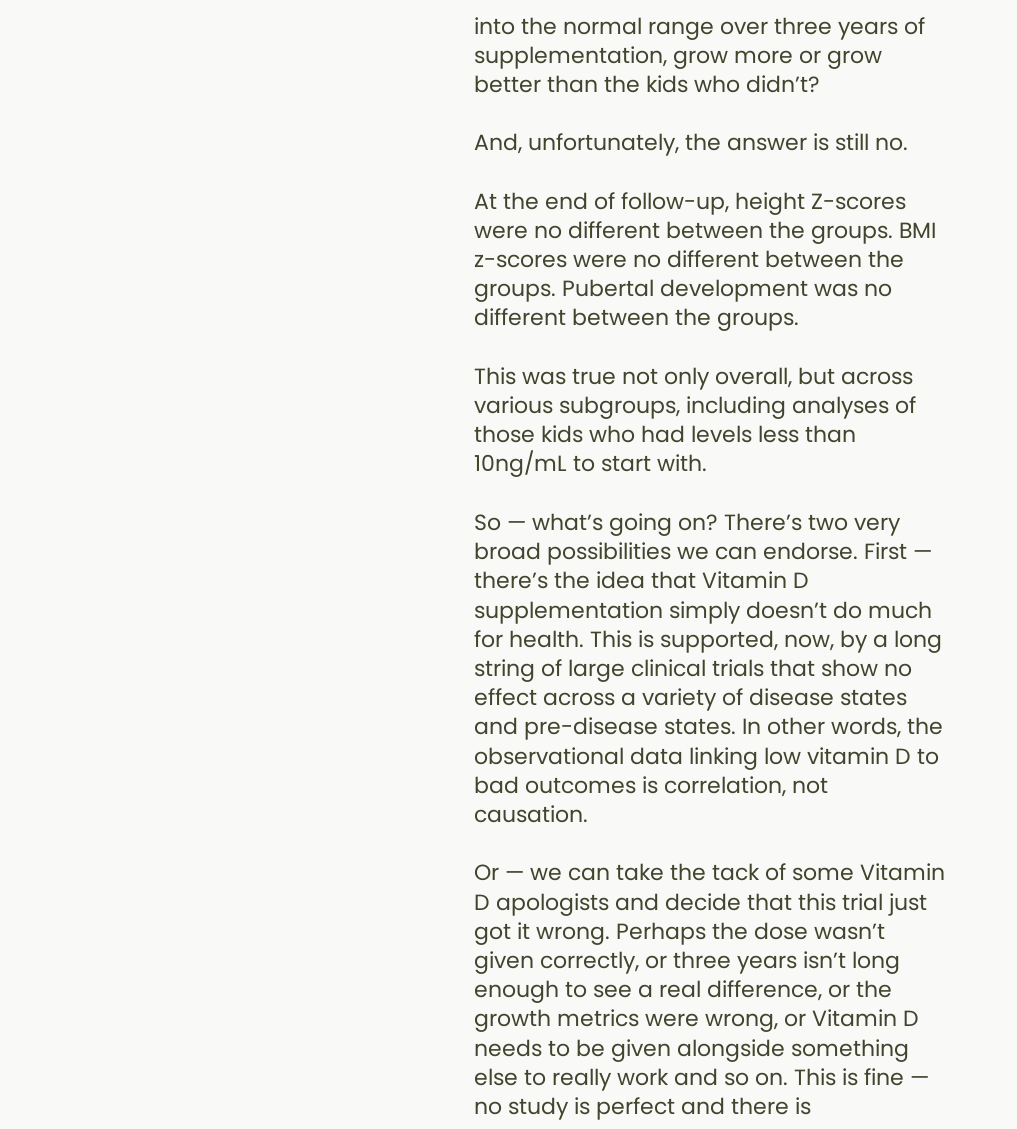into the normal range over three years of supplementation, grow more or grow better than the kids who didn’t?

And, unfortunately, the answer is still no.

At the end of follow-up, height Z-scores were no different between the groups. BMI z-scores were no different between the groups. Pubertal development was no different between the groups.

This was true not only overall, but across various subgroups, including analyses of those kids who had levels less than 10ng/mL to start with.

So — what’s going on? There’s two very broad possibilities we can endorse. First — there’s the idea that Vitamin D supplementation simply doesn’t do much for health. This is supported, now, by a long string of large clinical trials that show no effect across a variety of disease states and pre-disease states. In other words, the observational data linking low vitamin D to bad outcomes is correlation, not causation.

Or — we can take the tack of some Vitamin D apologists and decide that this trial just got it wrong. Perhaps the dose wasn’t given correctly, or three years isn’t long enough to see a real difference, or the growth metrics were wrong, or Vitamin D needs to be given alongside something else to really work and so on. This is fine — no study is perfect and there is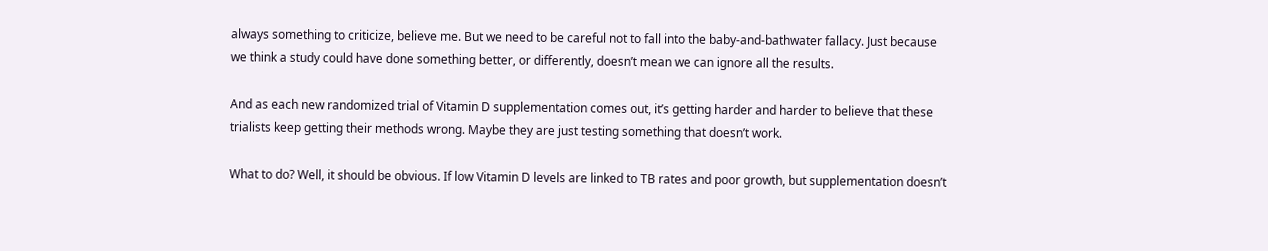always something to criticize, believe me. But we need to be careful not to fall into the baby-and-bathwater fallacy. Just because we think a study could have done something better, or differently, doesn’t mean we can ignore all the results.

And as each new randomized trial of Vitamin D supplementation comes out, it’s getting harder and harder to believe that these trialists keep getting their methods wrong. Maybe they are just testing something that doesn’t work.

What to do? Well, it should be obvious. If low Vitamin D levels are linked to TB rates and poor growth, but supplementation doesn’t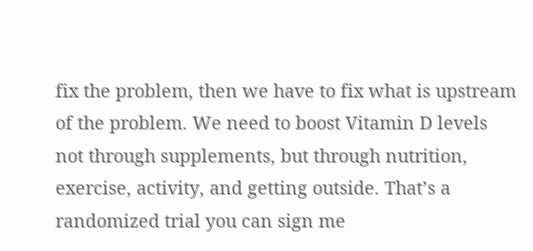fix the problem, then we have to fix what is upstream of the problem. We need to boost Vitamin D levels not through supplements, but through nutrition, exercise, activity, and getting outside. That’s a randomized trial you can sign me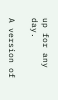up for any day.

A version of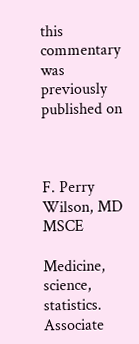this commentary was previously published on



F. Perry Wilson, MD MSCE

Medicine, science, statistics. Associate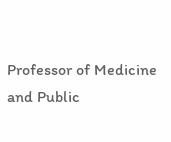Professor of Medicine and Public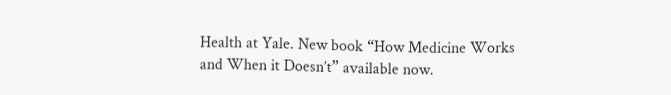Health at Yale. New book “How Medicine Works and When it Doesn’t” available now.